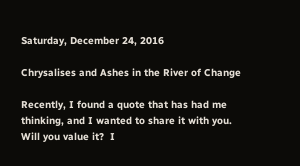Saturday, December 24, 2016

Chrysalises and Ashes in the River of Change

Recently, I found a quote that has had me thinking, and I wanted to share it with you.
Will you value it?  I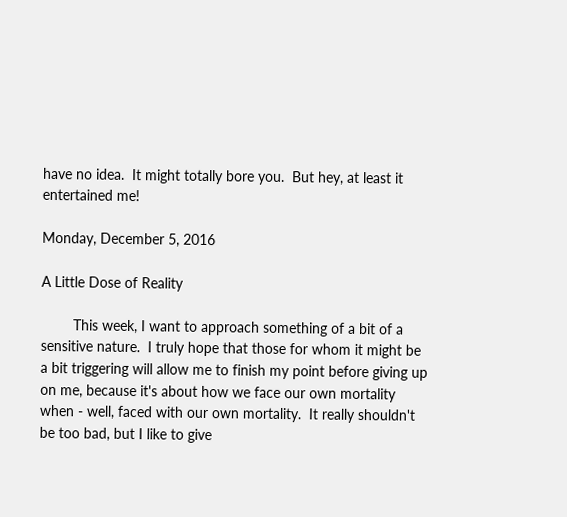have no idea.  It might totally bore you.  But hey, at least it entertained me!

Monday, December 5, 2016

A Little Dose of Reality

        This week, I want to approach something of a bit of a sensitive nature.  I truly hope that those for whom it might be a bit triggering will allow me to finish my point before giving up on me, because it's about how we face our own mortality when - well, faced with our own mortality.  It really shouldn't be too bad, but I like to give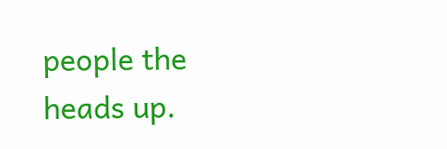people the heads up.